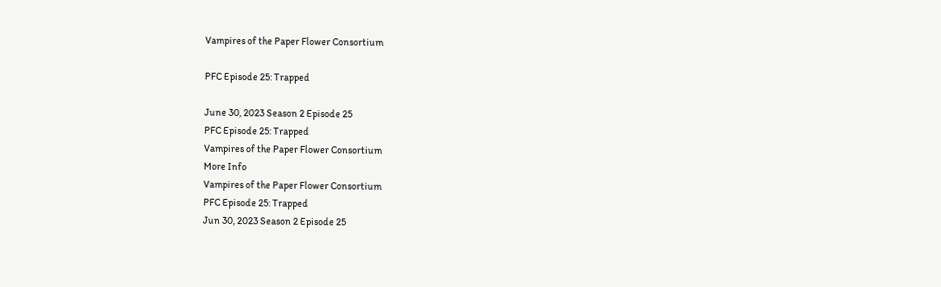Vampires of the Paper Flower Consortium

PFC Episode 25: Trapped

June 30, 2023 Season 2 Episode 25
PFC Episode 25: Trapped
Vampires of the Paper Flower Consortium
More Info
Vampires of the Paper Flower Consortium
PFC Episode 25: Trapped
Jun 30, 2023 Season 2 Episode 25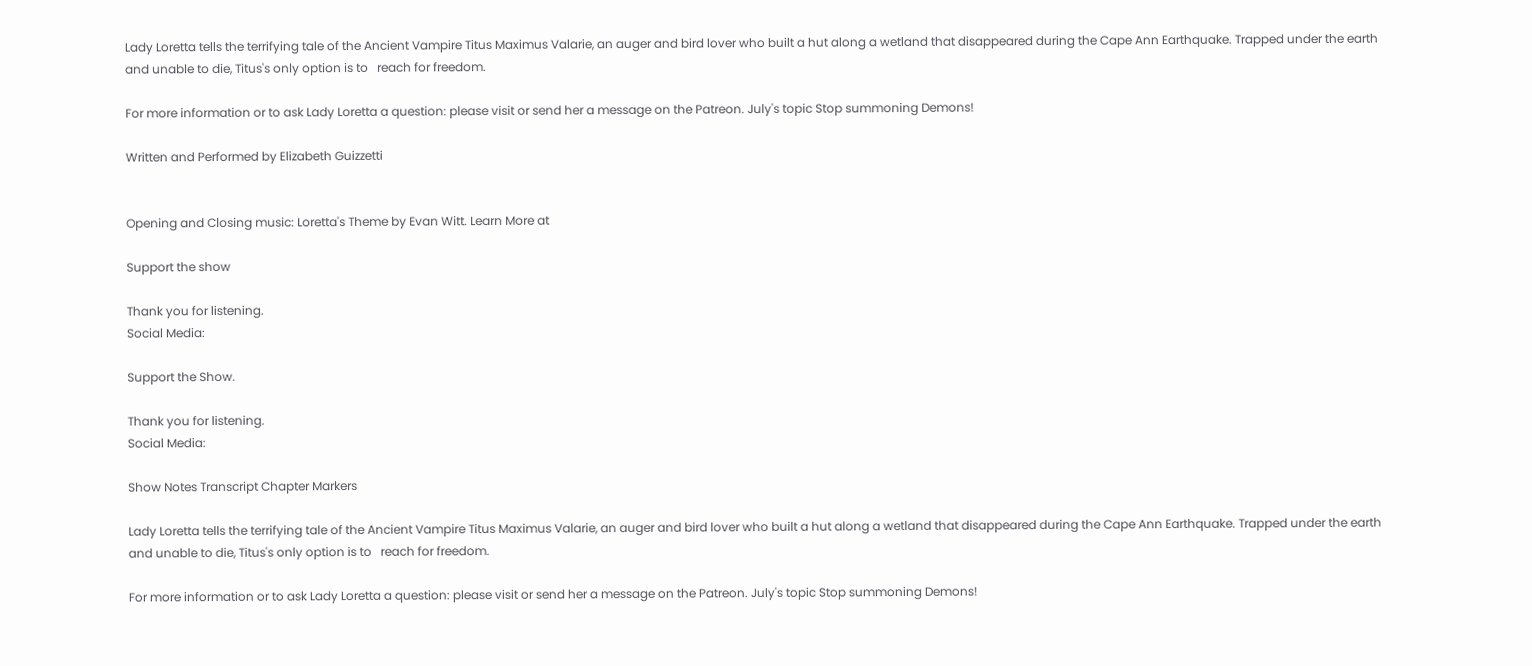Lady Loretta tells the terrifying tale of the Ancient Vampire Titus Maximus Valarie, an auger and bird lover who built a hut along a wetland that disappeared during the Cape Ann Earthquake. Trapped under the earth and unable to die, Titus's only option is to   reach for freedom.

For more information or to ask Lady Loretta a question: please visit or send her a message on the Patreon. July's topic Stop summoning Demons!

Written and Performed by Elizabeth Guizzetti


Opening and Closing music: Loretta's Theme by Evan Witt. Learn More at

Support the show

Thank you for listening.
Social Media:

Support the Show.

Thank you for listening.
Social Media:

Show Notes Transcript Chapter Markers

Lady Loretta tells the terrifying tale of the Ancient Vampire Titus Maximus Valarie, an auger and bird lover who built a hut along a wetland that disappeared during the Cape Ann Earthquake. Trapped under the earth and unable to die, Titus's only option is to   reach for freedom.

For more information or to ask Lady Loretta a question: please visit or send her a message on the Patreon. July's topic Stop summoning Demons!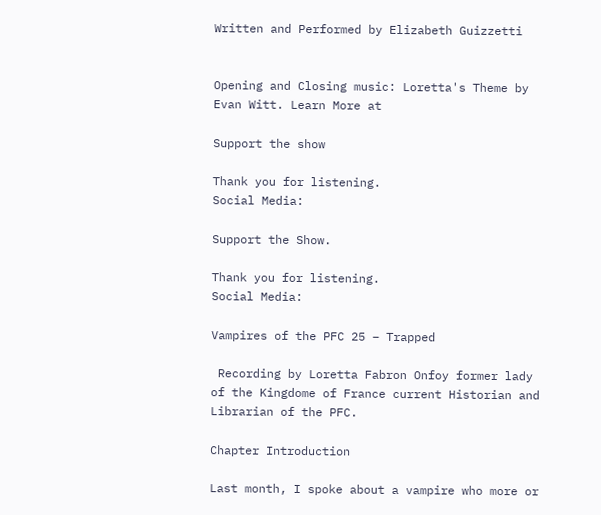Written and Performed by Elizabeth Guizzetti


Opening and Closing music: Loretta's Theme by Evan Witt. Learn More at

Support the show

Thank you for listening.
Social Media:

Support the Show.

Thank you for listening.
Social Media:

Vampires of the PFC 25 – Trapped

 Recording by Loretta Fabron Onfoy former lady of the Kingdome of France current Historian and Librarian of the PFC.

Chapter Introduction

Last month, I spoke about a vampire who more or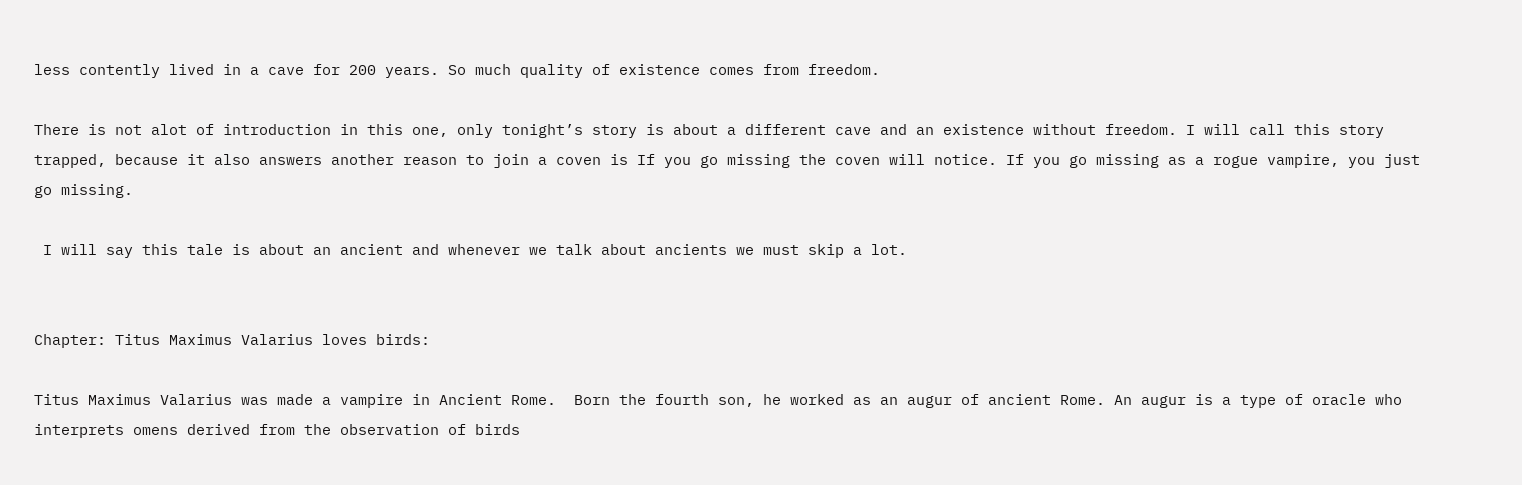less contently lived in a cave for 200 years. So much quality of existence comes from freedom.

There is not alot of introduction in this one, only tonight’s story is about a different cave and an existence without freedom. I will call this story trapped, because it also answers another reason to join a coven is If you go missing the coven will notice. If you go missing as a rogue vampire, you just go missing.

 I will say this tale is about an ancient and whenever we talk about ancients we must skip a lot.


Chapter: Titus Maximus Valarius loves birds:

Titus Maximus Valarius was made a vampire in Ancient Rome.  Born the fourth son, he worked as an augur of ancient Rome. An augur is a type of oracle who interprets omens derived from the observation of birds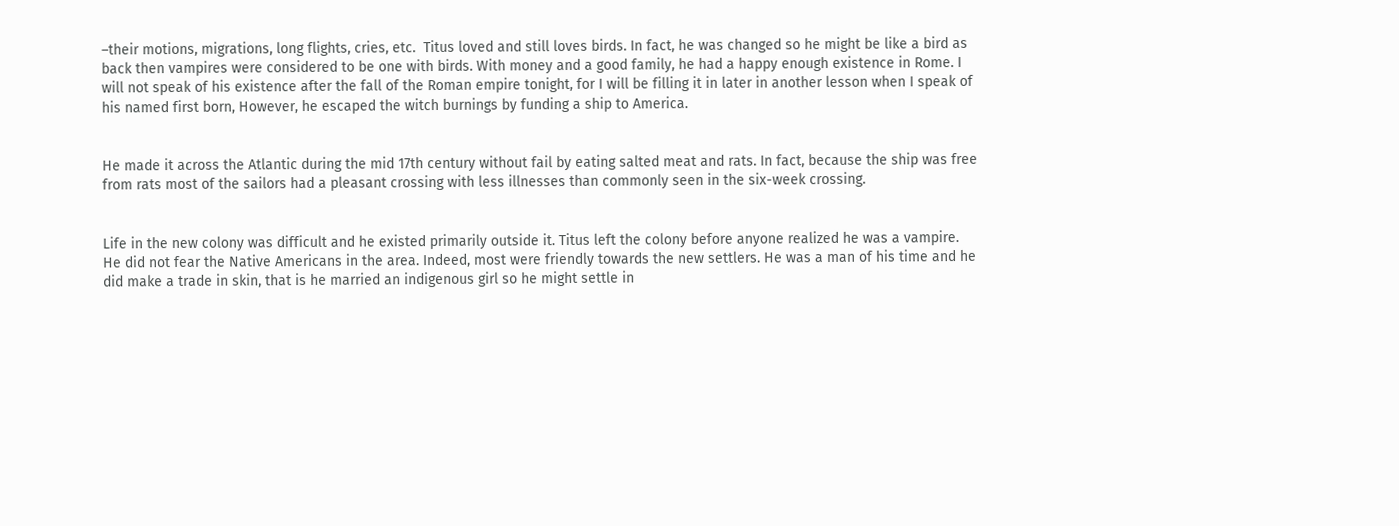–their motions, migrations, long flights, cries, etc.  Titus loved and still loves birds. In fact, he was changed so he might be like a bird as back then vampires were considered to be one with birds. With money and a good family, he had a happy enough existence in Rome. I will not speak of his existence after the fall of the Roman empire tonight, for I will be filling it in later in another lesson when I speak of his named first born, However, he escaped the witch burnings by funding a ship to America.


He made it across the Atlantic during the mid 17th century without fail by eating salted meat and rats. In fact, because the ship was free from rats most of the sailors had a pleasant crossing with less illnesses than commonly seen in the six-week crossing.


Life in the new colony was difficult and he existed primarily outside it. Titus left the colony before anyone realized he was a vampire. He did not fear the Native Americans in the area. Indeed, most were friendly towards the new settlers. He was a man of his time and he did make a trade in skin, that is he married an indigenous girl so he might settle in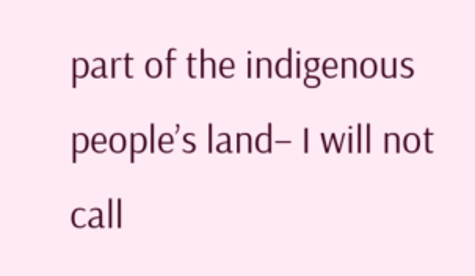part of the indigenous people’s land– I will not call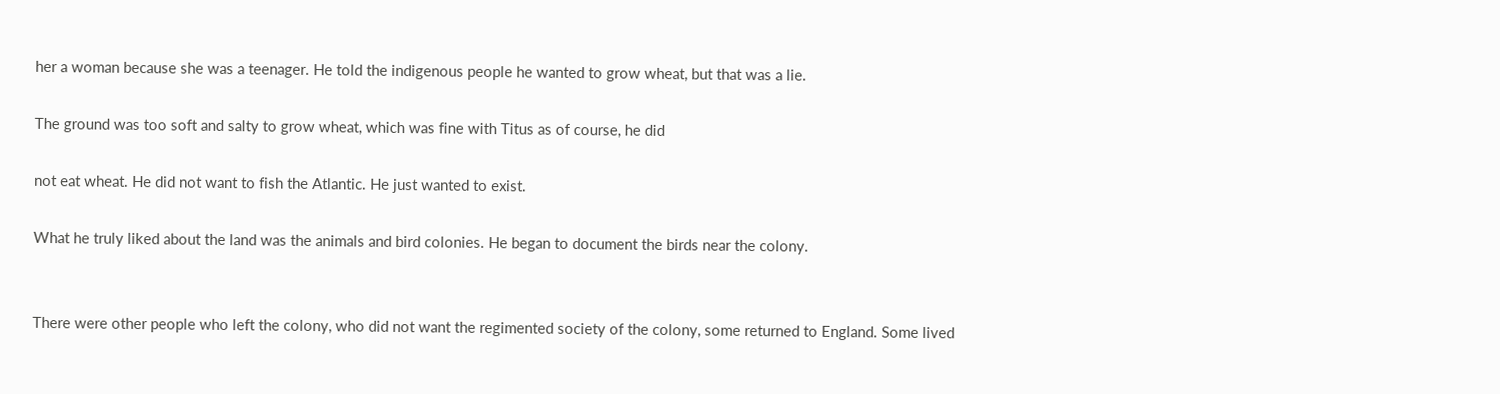her a woman because she was a teenager. He told the indigenous people he wanted to grow wheat, but that was a lie.

The ground was too soft and salty to grow wheat, which was fine with Titus as of course, he did

not eat wheat. He did not want to fish the Atlantic. He just wanted to exist.

What he truly liked about the land was the animals and bird colonies. He began to document the birds near the colony.


There were other people who left the colony, who did not want the regimented society of the colony, some returned to England. Some lived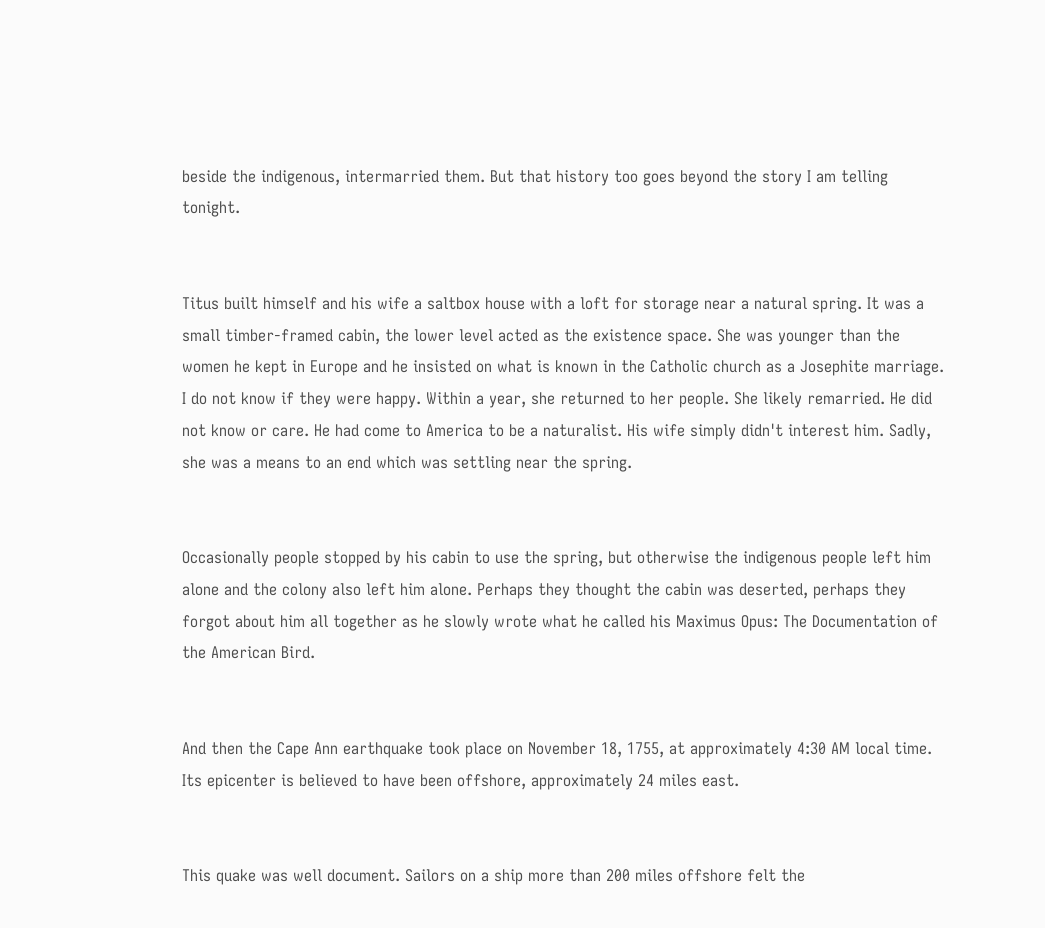beside the indigenous, intermarried them. But that history too goes beyond the story I am telling tonight.


Titus built himself and his wife a saltbox house with a loft for storage near a natural spring. It was a small timber-framed cabin, the lower level acted as the existence space. She was younger than the women he kept in Europe and he insisted on what is known in the Catholic church as a Josephite marriage. I do not know if they were happy. Within a year, she returned to her people. She likely remarried. He did not know or care. He had come to America to be a naturalist. His wife simply didn't interest him. Sadly, she was a means to an end which was settling near the spring.


Occasionally people stopped by his cabin to use the spring, but otherwise the indigenous people left him alone and the colony also left him alone. Perhaps they thought the cabin was deserted, perhaps they forgot about him all together as he slowly wrote what he called his Maximus Opus: The Documentation of the American Bird.


And then the Cape Ann earthquake took place on November 18, 1755, at approximately 4:30 AM local time. Its epicenter is believed to have been offshore, approximately 24 miles east.


This quake was well document. Sailors on a ship more than 200 miles offshore felt the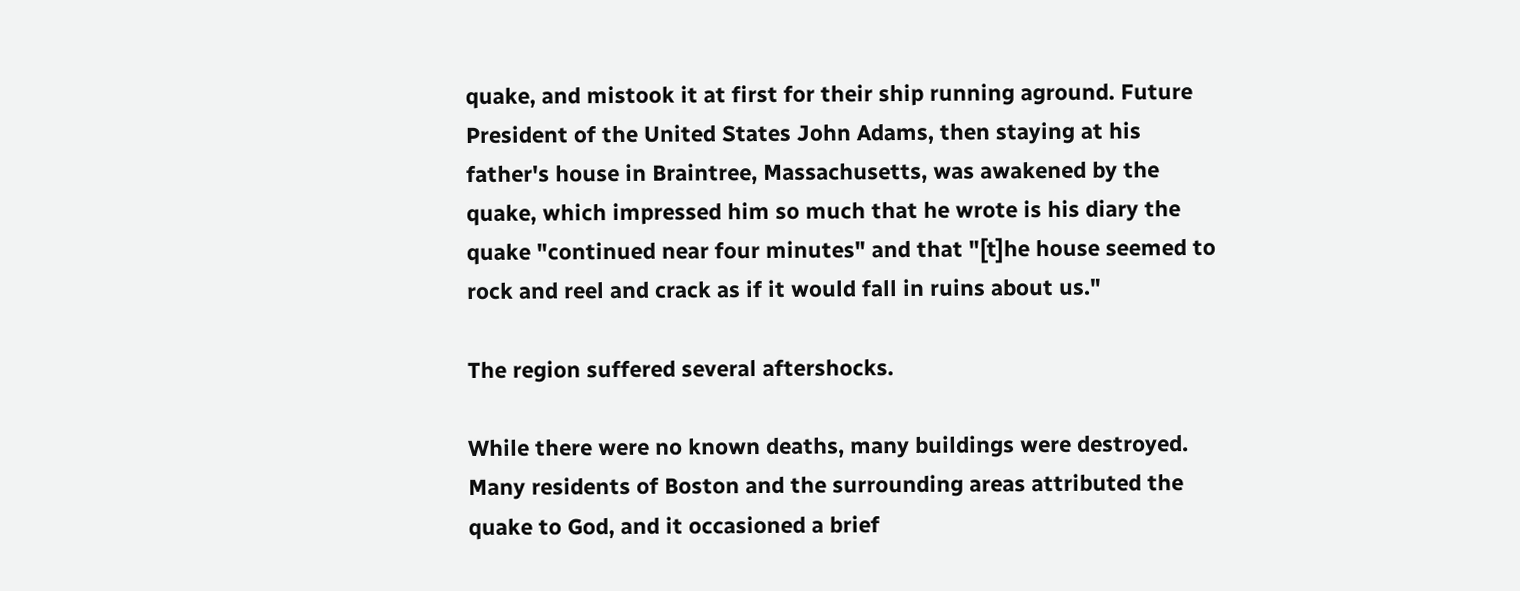quake, and mistook it at first for their ship running aground. Future President of the United States John Adams, then staying at his father's house in Braintree, Massachusetts, was awakened by the quake, which impressed him so much that he wrote is his diary the quake "continued near four minutes" and that "[t]he house seemed to rock and reel and crack as if it would fall in ruins about us."

The region suffered several aftershocks.

While there were no known deaths, many buildings were destroyed. Many residents of Boston and the surrounding areas attributed the quake to God, and it occasioned a brief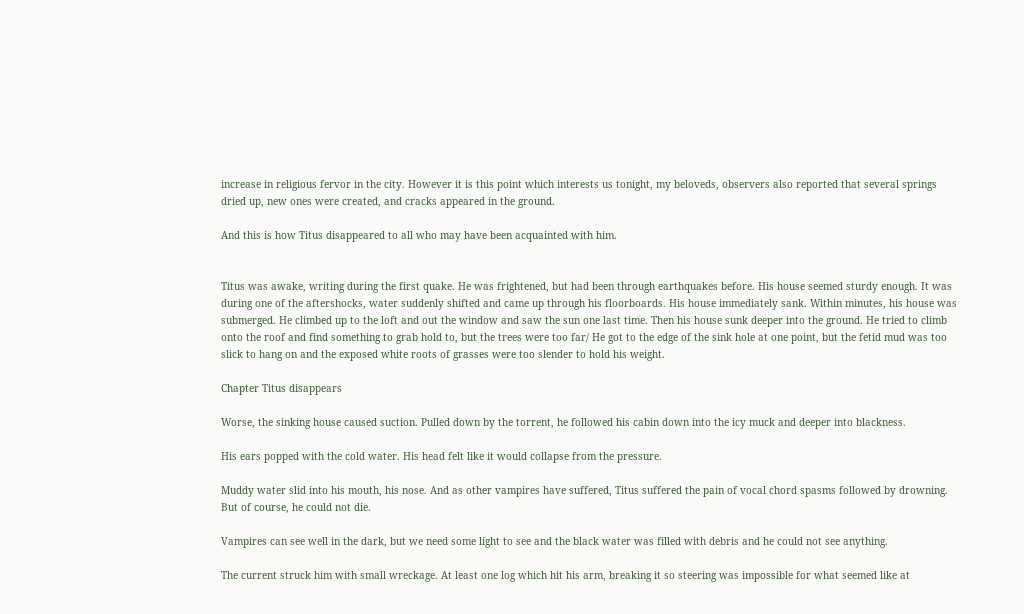increase in religious fervor in the city. However it is this point which interests us tonight, my beloveds, observers also reported that several springs dried up, new ones were created, and cracks appeared in the ground.

And this is how Titus disappeared to all who may have been acquainted with him.


Titus was awake, writing during the first quake. He was frightened, but had been through earthquakes before. His house seemed sturdy enough. It was during one of the aftershocks, water suddenly shifted and came up through his floorboards. His house immediately sank. Within minutes, his house was submerged. He climbed up to the loft and out the window and saw the sun one last time. Then his house sunk deeper into the ground. He tried to climb onto the roof and find something to grab hold to, but the trees were too far/ He got to the edge of the sink hole at one point, but the fetid mud was too slick to hang on and the exposed white roots of grasses were too slender to hold his weight.

Chapter Titus disappears

Worse, the sinking house caused suction. Pulled down by the torrent, he followed his cabin down into the icy muck and deeper into blackness.

His ears popped with the cold water. His head felt like it would collapse from the pressure.

Muddy water slid into his mouth, his nose. And as other vampires have suffered, Titus suffered the pain of vocal chord spasms followed by drowning. But of course, he could not die.

Vampires can see well in the dark, but we need some light to see and the black water was filled with debris and he could not see anything.

The current struck him with small wreckage. At least one log which hit his arm, breaking it so steering was impossible for what seemed like at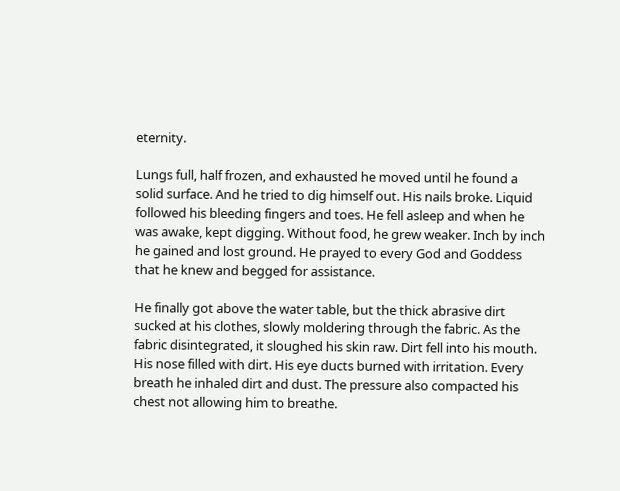eternity.

Lungs full, half frozen, and exhausted he moved until he found a solid surface. And he tried to dig himself out. His nails broke. Liquid followed his bleeding fingers and toes. He fell asleep and when he was awake, kept digging. Without food, he grew weaker. Inch by inch he gained and lost ground. He prayed to every God and Goddess that he knew and begged for assistance.

He finally got above the water table, but the thick abrasive dirt sucked at his clothes, slowly moldering through the fabric. As the fabric disintegrated, it sloughed his skin raw. Dirt fell into his mouth. His nose filled with dirt. His eye ducts burned with irritation. Every breath he inhaled dirt and dust. The pressure also compacted his chest not allowing him to breathe.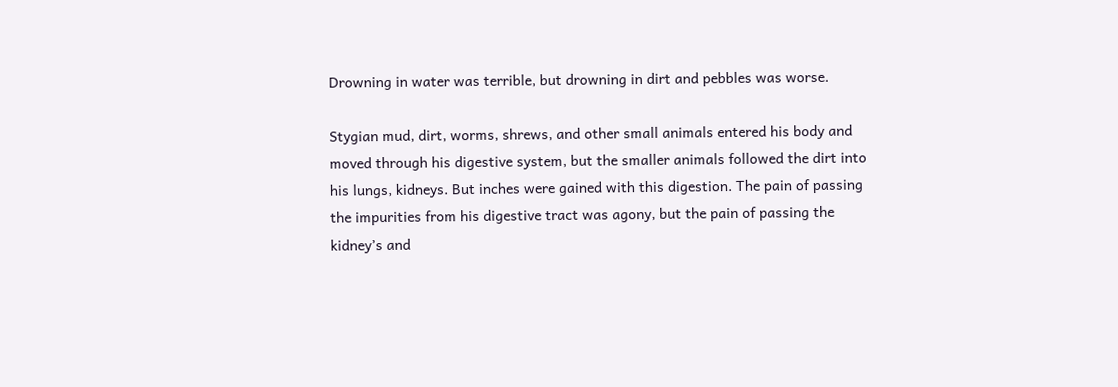Drowning in water was terrible, but drowning in dirt and pebbles was worse.

Stygian mud, dirt, worms, shrews, and other small animals entered his body and moved through his digestive system, but the smaller animals followed the dirt into his lungs, kidneys. But inches were gained with this digestion. The pain of passing the impurities from his digestive tract was agony, but the pain of passing the kidney’s and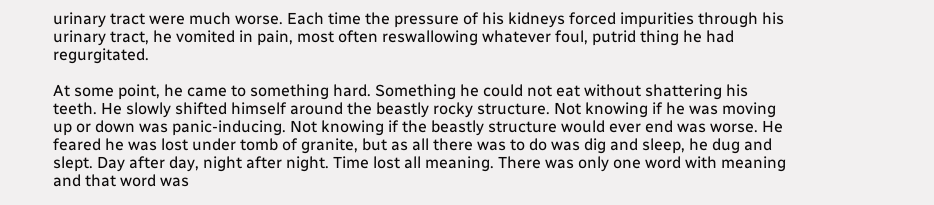urinary tract were much worse. Each time the pressure of his kidneys forced impurities through his urinary tract, he vomited in pain, most often reswallowing whatever foul, putrid thing he had regurgitated.

At some point, he came to something hard. Something he could not eat without shattering his teeth. He slowly shifted himself around the beastly rocky structure. Not knowing if he was moving up or down was panic-inducing. Not knowing if the beastly structure would ever end was worse. He feared he was lost under tomb of granite, but as all there was to do was dig and sleep, he dug and slept. Day after day, night after night. Time lost all meaning. There was only one word with meaning and that word was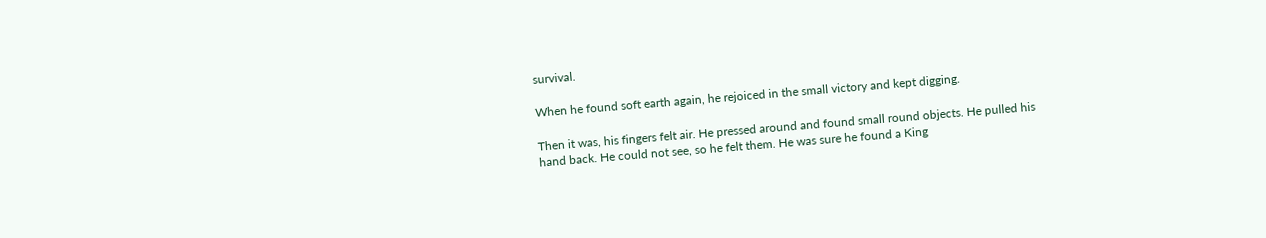survival.

When he found soft earth again, he rejoiced in the small victory and kept digging.

Then it was, his fingers felt air. He pressed around and found small round objects. He pulled his hand back. He could not see, so he felt them. He was sure he found a King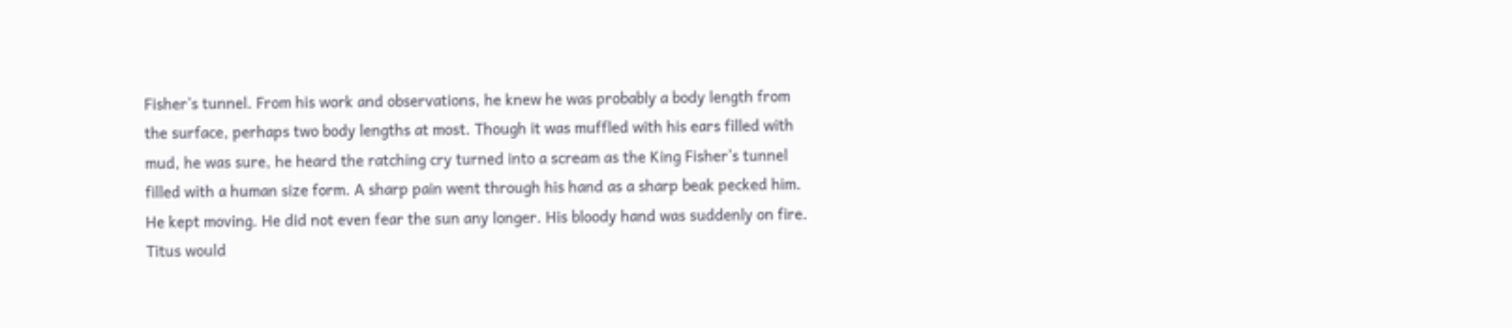Fisher’s tunnel. From his work and observations, he knew he was probably a body length from the surface, perhaps two body lengths at most. Though it was muffled with his ears filled with mud, he was sure, he heard the ratching cry turned into a scream as the King Fisher’s tunnel filled with a human size form. A sharp pain went through his hand as a sharp beak pecked him. He kept moving. He did not even fear the sun any longer. His bloody hand was suddenly on fire. Titus would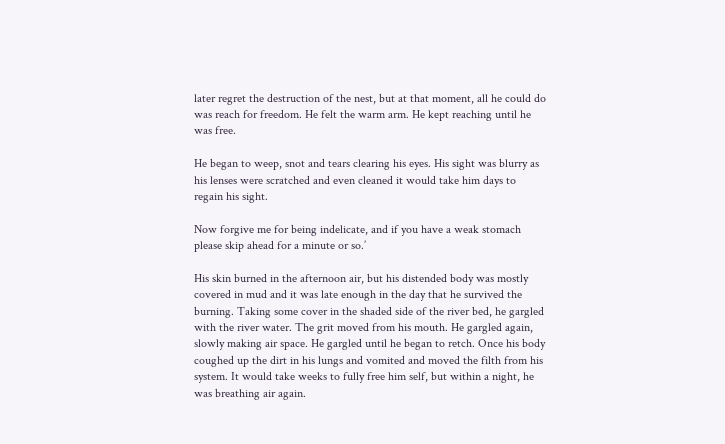later regret the destruction of the nest, but at that moment, all he could do was reach for freedom. He felt the warm arm. He kept reaching until he was free.

He began to weep, snot and tears clearing his eyes. His sight was blurry as his lenses were scratched and even cleaned it would take him days to regain his sight.

Now forgive me for being indelicate, and if you have a weak stomach please skip ahead for a minute or so.’

His skin burned in the afternoon air, but his distended body was mostly covered in mud and it was late enough in the day that he survived the burning. Taking some cover in the shaded side of the river bed, he gargled with the river water. The grit moved from his mouth. He gargled again, slowly making air space. He gargled until he began to retch. Once his body coughed up the dirt in his lungs and vomited and moved the filth from his system. It would take weeks to fully free him self, but within a night, he was breathing air again.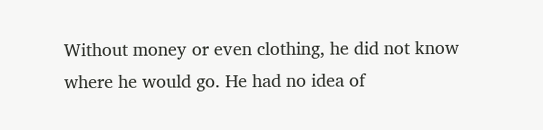Without money or even clothing, he did not know where he would go. He had no idea of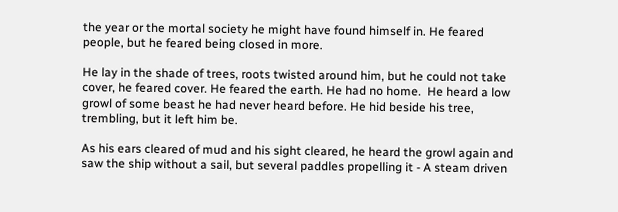the year or the mortal society he might have found himself in. He feared people, but he feared being closed in more.

He lay in the shade of trees, roots twisted around him, but he could not take cover, he feared cover. He feared the earth. He had no home.  He heard a low growl of some beast he had never heard before. He hid beside his tree, trembling, but it left him be.

As his ears cleared of mud and his sight cleared, he heard the growl again and saw the ship without a sail, but several paddles propelling it - A steam driven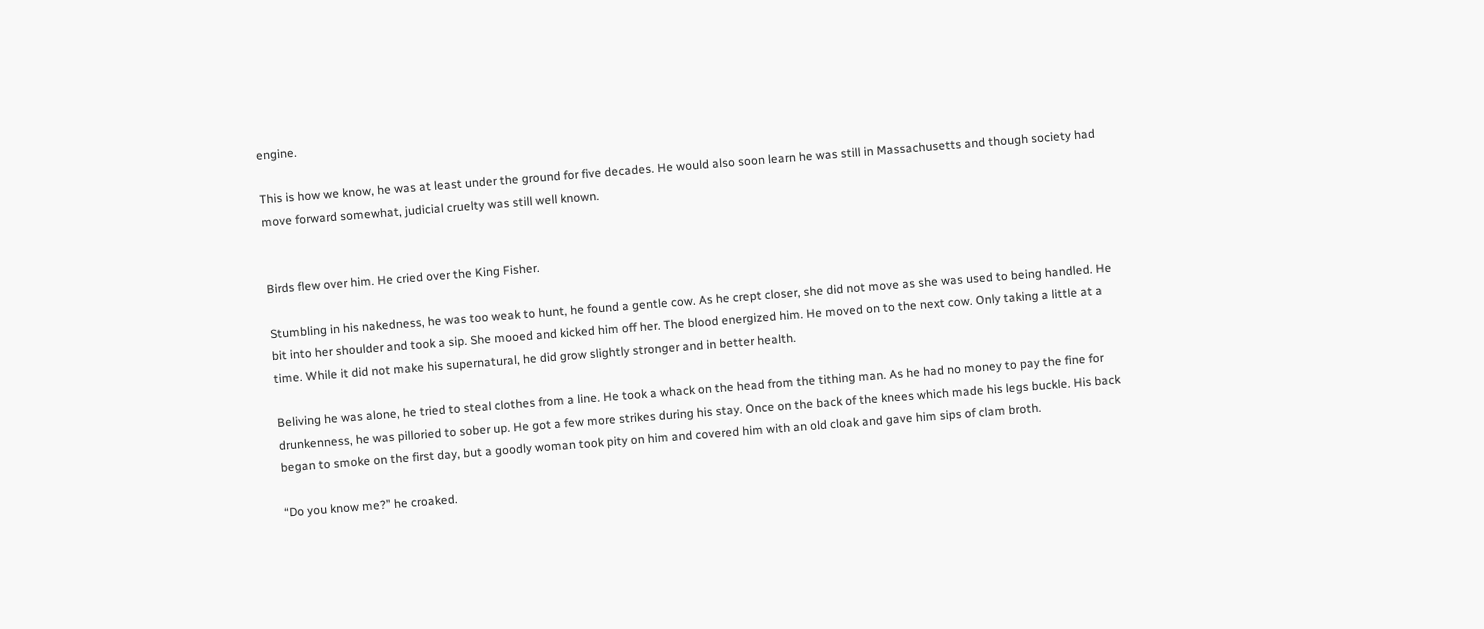engine.

This is how we know, he was at least under the ground for five decades. He would also soon learn he was still in Massachusetts and though society had move forward somewhat, judicial cruelty was still well known.


Birds flew over him. He cried over the King Fisher.

Stumbling in his nakedness, he was too weak to hunt, he found a gentle cow. As he crept closer, she did not move as she was used to being handled. He bit into her shoulder and took a sip. She mooed and kicked him off her. The blood energized him. He moved on to the next cow. Only taking a little at a time. While it did not make his supernatural, he did grow slightly stronger and in better health.

Beliving he was alone, he tried to steal clothes from a line. He took a whack on the head from the tithing man. As he had no money to pay the fine for drunkenness, he was pilloried to sober up. He got a few more strikes during his stay. Once on the back of the knees which made his legs buckle. His back began to smoke on the first day, but a goodly woman took pity on him and covered him with an old cloak and gave him sips of clam broth.

“Do you know me?” he croaked.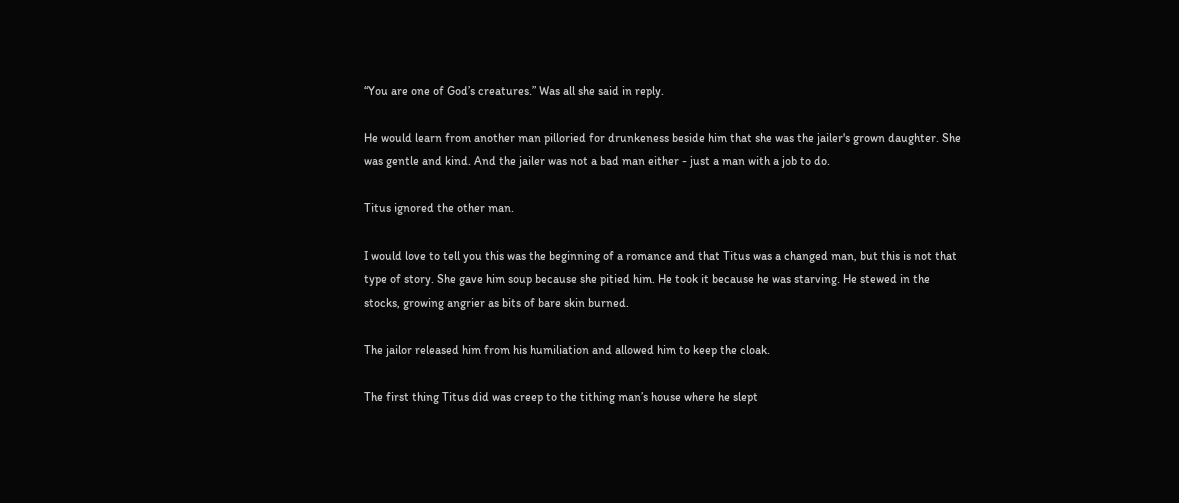“You are one of God’s creatures.” Was all she said in reply.

He would learn from another man pilloried for drunkeness beside him that she was the jailer's grown daughter. She was gentle and kind. And the jailer was not a bad man either - just a man with a job to do.

Titus ignored the other man.

I would love to tell you this was the beginning of a romance and that Titus was a changed man, but this is not that type of story. She gave him soup because she pitied him. He took it because he was starving. He stewed in the stocks, growing angrier as bits of bare skin burned.

The jailor released him from his humiliation and allowed him to keep the cloak.

The first thing Titus did was creep to the tithing man’s house where he slept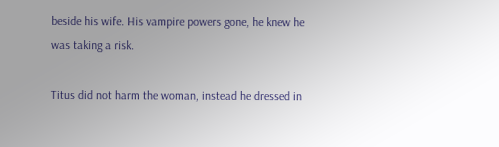beside his wife. His vampire powers gone, he knew he was taking a risk.

Titus did not harm the woman, instead he dressed in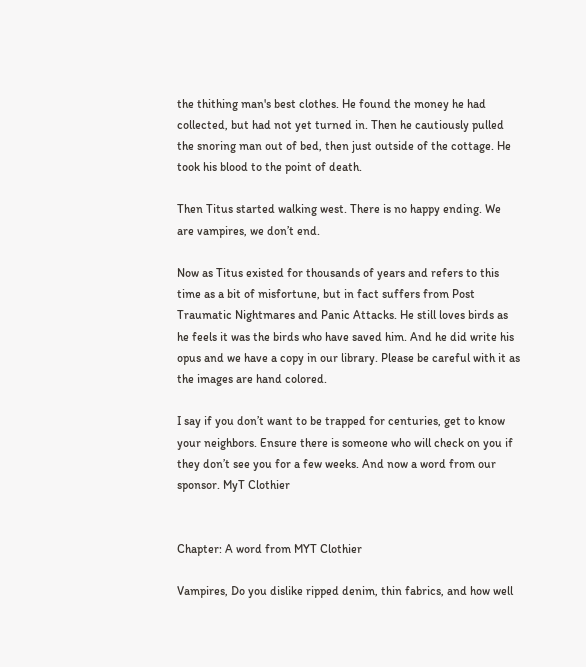the thithing man's best clothes. He found the money he had collected, but had not yet turned in. Then he cautiously pulled the snoring man out of bed, then just outside of the cottage. He took his blood to the point of death.

Then Titus started walking west. There is no happy ending. We are vampires, we don’t end.

Now as Titus existed for thousands of years and refers to this time as a bit of misfortune, but in fact suffers from Post Traumatic Nightmares and Panic Attacks. He still loves birds as he feels it was the birds who have saved him. And he did write his opus and we have a copy in our library. Please be careful with it as the images are hand colored.

I say if you don’t want to be trapped for centuries, get to know your neighbors. Ensure there is someone who will check on you if they don’t see you for a few weeks. And now a word from our sponsor. MyT Clothier


Chapter: A word from MYT Clothier

Vampires, Do you dislike ripped denim, thin fabrics, and how well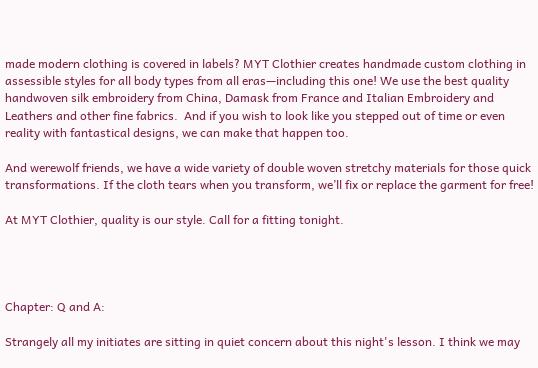made modern clothing is covered in labels? MYT Clothier creates handmade custom clothing in assessible styles for all body types from all eras—including this one! We use the best quality handwoven silk embroidery from China, Damask from France and Italian Embroidery and Leathers and other fine fabrics.  And if you wish to look like you stepped out of time or even reality with fantastical designs, we can make that happen too.

And werewolf friends, we have a wide variety of double woven stretchy materials for those quick transformations. If the cloth tears when you transform, we’ll fix or replace the garment for free!

At MYT Clothier, quality is our style. Call for a fitting tonight.




Chapter: Q and A:

Strangely all my initiates are sitting in quiet concern about this night's lesson. I think we may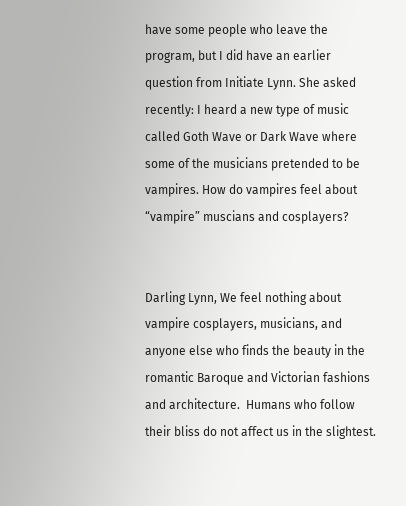have some people who leave the program, but I did have an earlier question from Initiate Lynn. She asked recently: I heard a new type of music called Goth Wave or Dark Wave where some of the musicians pretended to be vampires. How do vampires feel about “vampire” muscians and cosplayers?


Darling Lynn, We feel nothing about vampire cosplayers, musicians, and anyone else who finds the beauty in the romantic Baroque and Victorian fashions and architecture.  Humans who follow their bliss do not affect us in the slightest.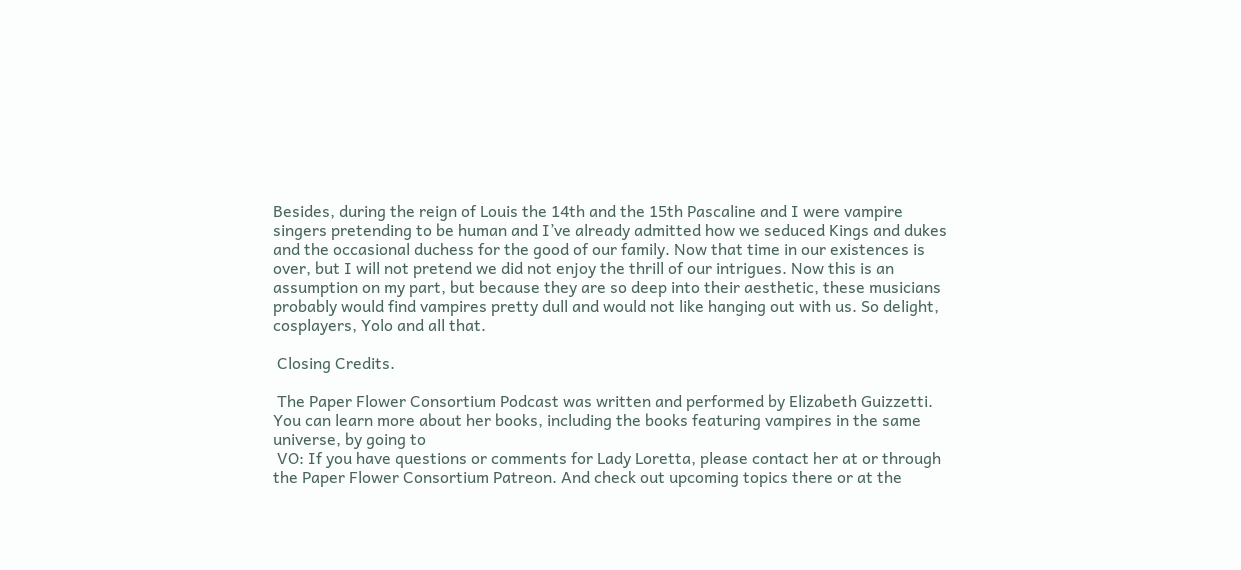Besides, during the reign of Louis the 14th and the 15th Pascaline and I were vampire singers pretending to be human and I’ve already admitted how we seduced Kings and dukes and the occasional duchess for the good of our family. Now that time in our existences is over, but I will not pretend we did not enjoy the thrill of our intrigues. Now this is an assumption on my part, but because they are so deep into their aesthetic, these musicians probably would find vampires pretty dull and would not like hanging out with us. So delight, cosplayers, Yolo and all that.

 Closing Credits.

 The Paper Flower Consortium Podcast was written and performed by Elizabeth Guizzetti. You can learn more about her books, including the books featuring vampires in the same universe, by going to
 VO: If you have questions or comments for Lady Loretta, please contact her at or through the Paper Flower Consortium Patreon. And check out upcoming topics there or at the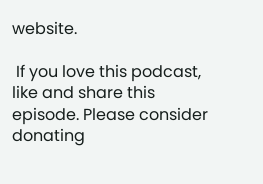website.

 If you love this podcast, like and share this episode. Please consider donating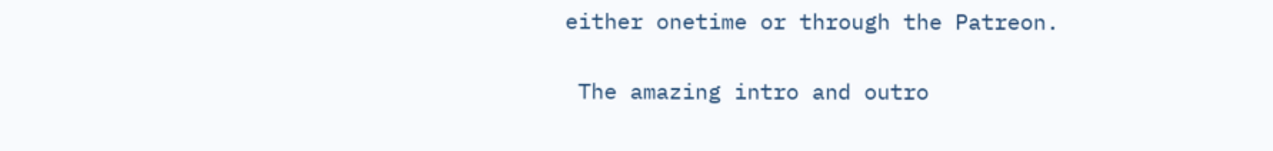either onetime or through the Patreon.

 The amazing intro and outro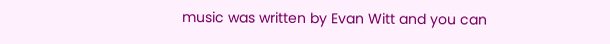music was written by Evan Witt and you can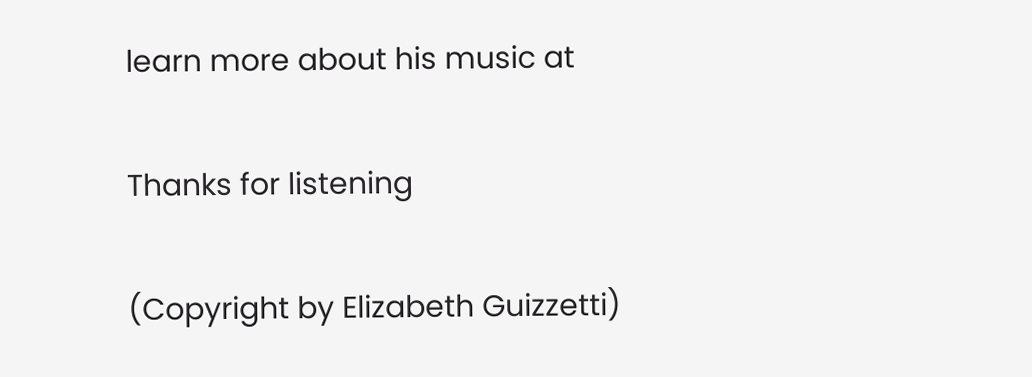learn more about his music at

Thanks for listening

(Copyright by Elizabeth Guizzetti)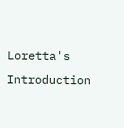Loretta's Introduction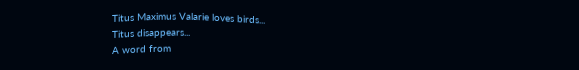Titus Maximus Valarie loves birds...
Titus disappears...
A word from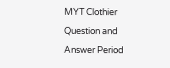MYT Clothier
Question and Answer Period